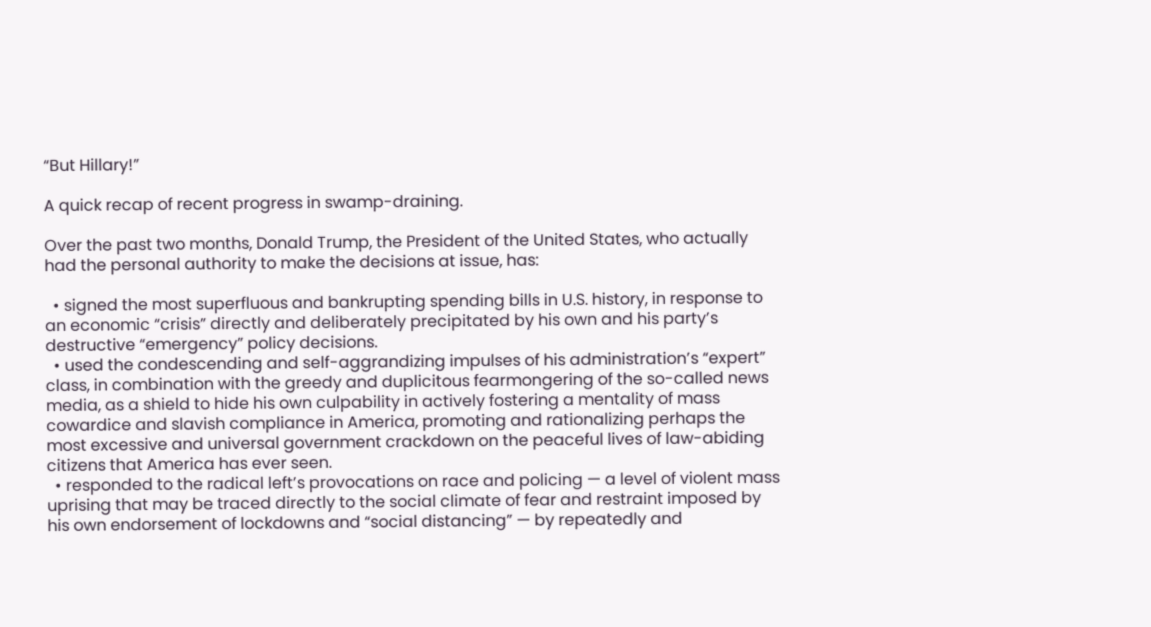“But Hillary!”

A quick recap of recent progress in swamp-draining.

Over the past two months, Donald Trump, the President of the United States, who actually had the personal authority to make the decisions at issue, has:

  • signed the most superfluous and bankrupting spending bills in U.S. history, in response to an economic “crisis” directly and deliberately precipitated by his own and his party’s destructive “emergency” policy decisions.
  • used the condescending and self-aggrandizing impulses of his administration’s “expert” class, in combination with the greedy and duplicitous fearmongering of the so-called news media, as a shield to hide his own culpability in actively fostering a mentality of mass cowardice and slavish compliance in America, promoting and rationalizing perhaps the most excessive and universal government crackdown on the peaceful lives of law-abiding citizens that America has ever seen.
  • responded to the radical left’s provocations on race and policing — a level of violent mass uprising that may be traced directly to the social climate of fear and restraint imposed by his own endorsement of lockdowns and “social distancing” — by repeatedly and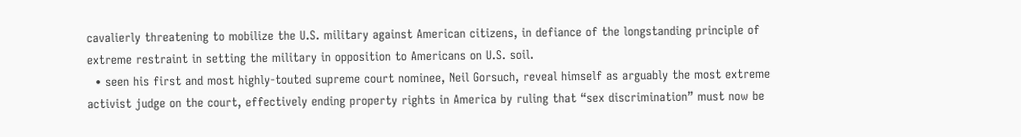cavalierly threatening to mobilize the U.S. military against American citizens, in defiance of the longstanding principle of extreme restraint in setting the military in opposition to Americans on U.S. soil.
  • seen his first and most highly-touted supreme court nominee, Neil Gorsuch, reveal himself as arguably the most extreme activist judge on the court, effectively ending property rights in America by ruling that “sex discrimination” must now be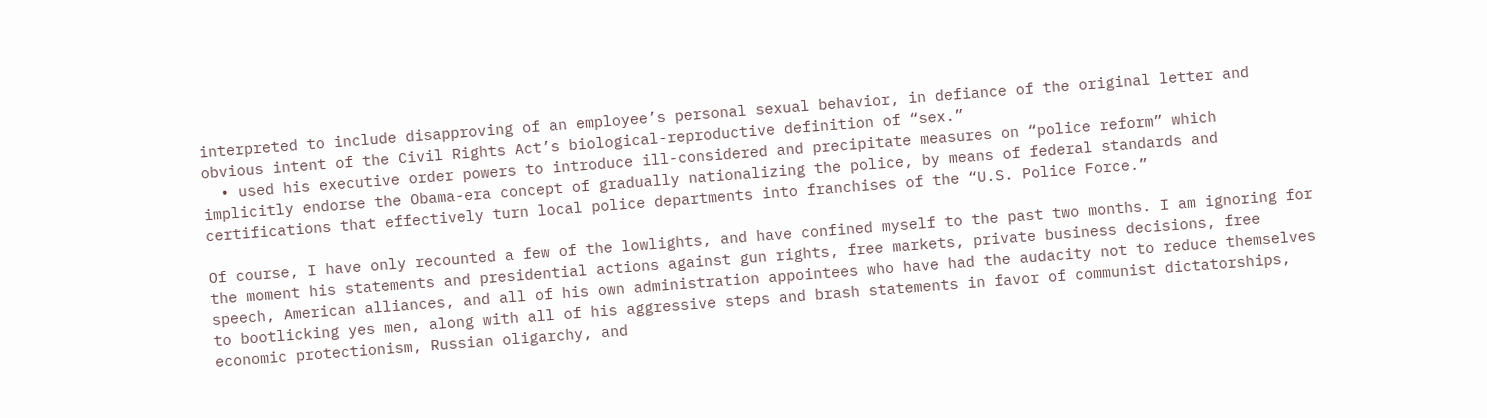interpreted to include disapproving of an employee’s personal sexual behavior, in defiance of the original letter and obvious intent of the Civil Rights Act’s biological-reproductive definition of “sex.”
  • used his executive order powers to introduce ill-considered and precipitate measures on “police reform” which implicitly endorse the Obama-era concept of gradually nationalizing the police, by means of federal standards and certifications that effectively turn local police departments into franchises of the “U.S. Police Force.”

Of course, I have only recounted a few of the lowlights, and have confined myself to the past two months. I am ignoring for the moment his statements and presidential actions against gun rights, free markets, private business decisions, free speech, American alliances, and all of his own administration appointees who have had the audacity not to reduce themselves to bootlicking yes men, along with all of his aggressive steps and brash statements in favor of communist dictatorships, economic protectionism, Russian oligarchy, and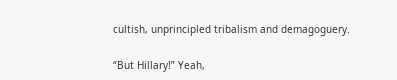cultish, unprincipled tribalism and demagoguery.

“But Hillary!” Yeah,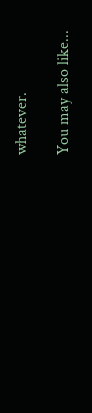whatever.

You may also like...